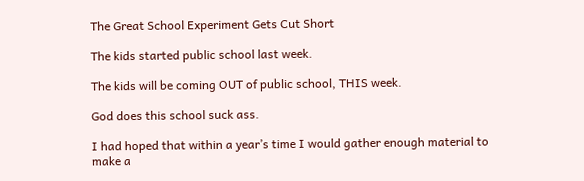The Great School Experiment Gets Cut Short

The kids started public school last week.

The kids will be coming OUT of public school, THIS week.

God does this school suck ass.

I had hoped that within a year’s time I would gather enough material to make a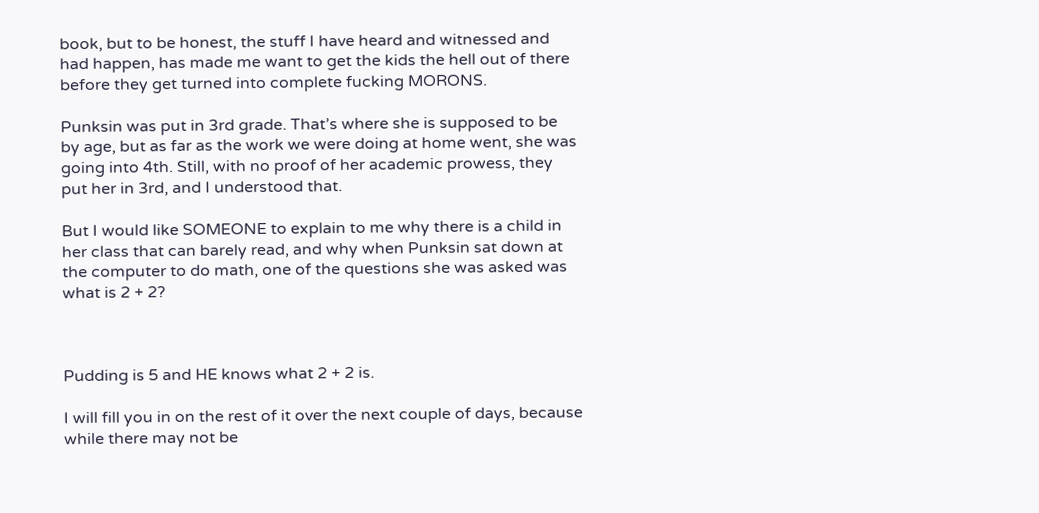book, but to be honest, the stuff I have heard and witnessed and had happen, has made me want to get the kids the hell out of there before they get turned into complete fucking MORONS.

Punksin was put in 3rd grade. That’s where she is supposed to be by age, but as far as the work we were doing at home went, she was going into 4th. Still, with no proof of her academic prowess, they put her in 3rd, and I understood that.

But I would like SOMEONE to explain to me why there is a child in her class that can barely read, and why when Punksin sat down at the computer to do math, one of the questions she was asked was what is 2 + 2?



Pudding is 5 and HE knows what 2 + 2 is.

I will fill you in on the rest of it over the next couple of days, because while there may not be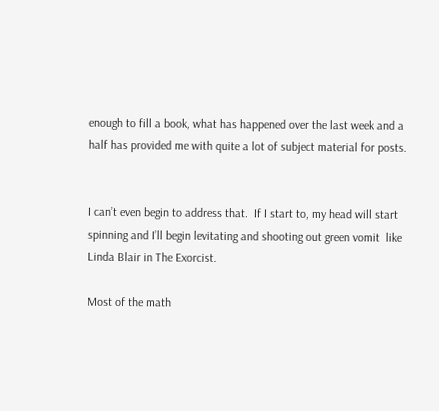enough to fill a book, what has happened over the last week and a half has provided me with quite a lot of subject material for posts.


I can’t even begin to address that.  If I start to, my head will start spinning and I’ll begin levitating and shooting out green vomit  like Linda Blair in The Exorcist.

Most of the math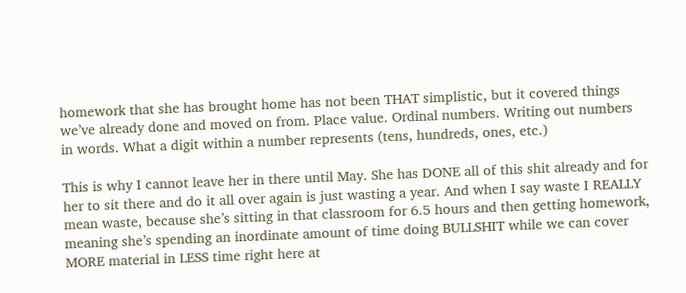homework that she has brought home has not been THAT simplistic, but it covered things we’ve already done and moved on from. Place value. Ordinal numbers. Writing out numbers in words. What a digit within a number represents (tens, hundreds, ones, etc.)

This is why I cannot leave her in there until May. She has DONE all of this shit already and for her to sit there and do it all over again is just wasting a year. And when I say waste I REALLY mean waste, because she’s sitting in that classroom for 6.5 hours and then getting homework, meaning she’s spending an inordinate amount of time doing BULLSHIT while we can cover MORE material in LESS time right here at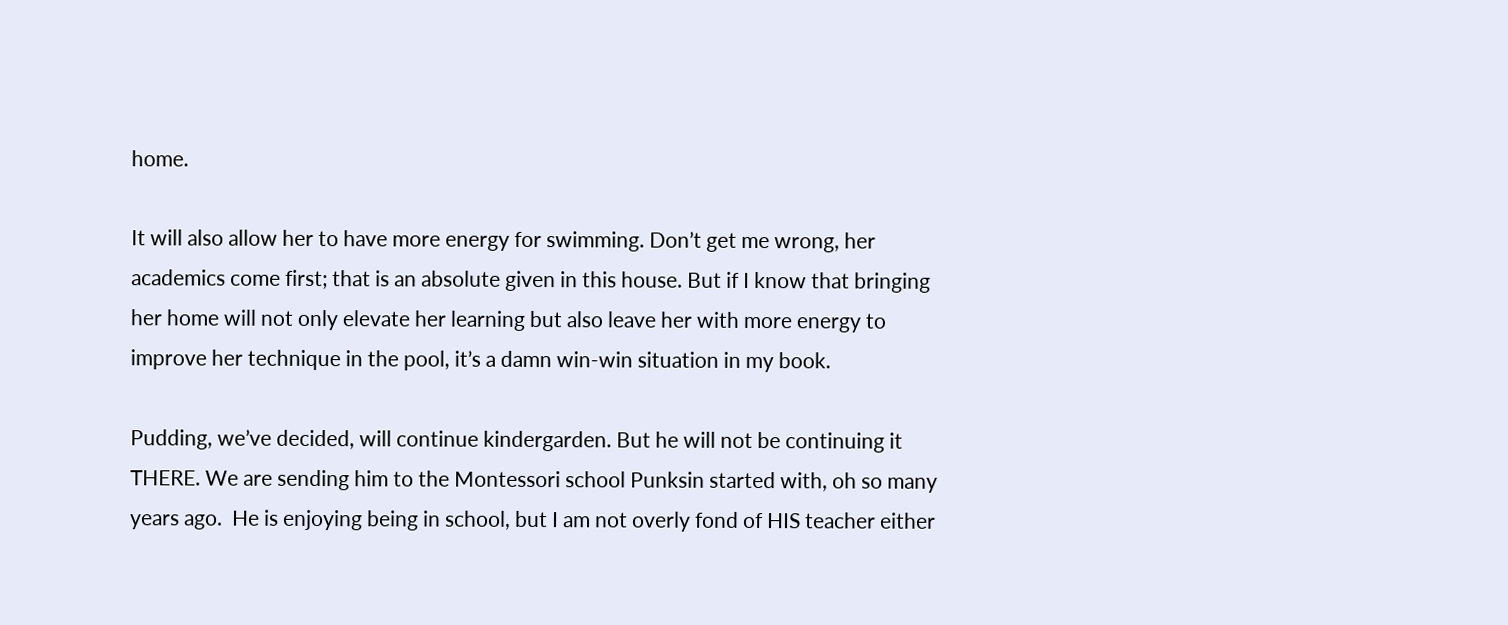home.

It will also allow her to have more energy for swimming. Don’t get me wrong, her academics come first; that is an absolute given in this house. But if I know that bringing her home will not only elevate her learning but also leave her with more energy to improve her technique in the pool, it’s a damn win-win situation in my book.

Pudding, we’ve decided, will continue kindergarden. But he will not be continuing it THERE. We are sending him to the Montessori school Punksin started with, oh so many years ago.  He is enjoying being in school, but I am not overly fond of HIS teacher either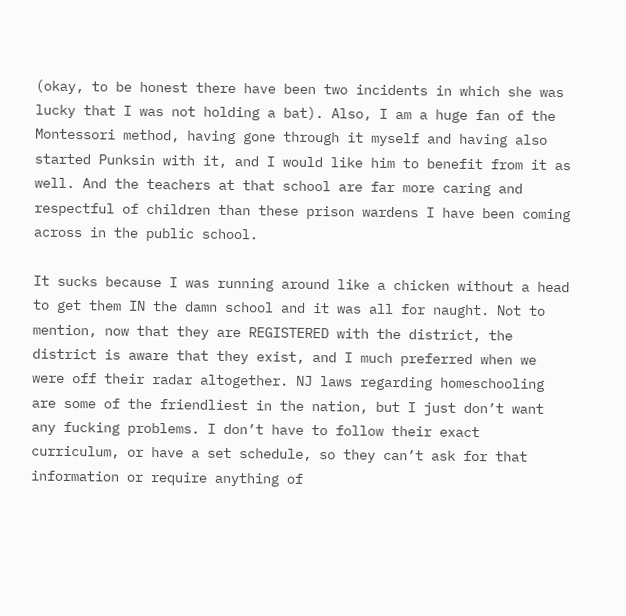(okay, to be honest there have been two incidents in which she was lucky that I was not holding a bat). Also, I am a huge fan of the Montessori method, having gone through it myself and having also started Punksin with it, and I would like him to benefit from it as well. And the teachers at that school are far more caring and respectful of children than these prison wardens I have been coming across in the public school.

It sucks because I was running around like a chicken without a head to get them IN the damn school and it was all for naught. Not to mention, now that they are REGISTERED with the district, the district is aware that they exist, and I much preferred when we were off their radar altogether. NJ laws regarding homeschooling are some of the friendliest in the nation, but I just don’t want any fucking problems. I don’t have to follow their exact curriculum, or have a set schedule, so they can’t ask for that information or require anything of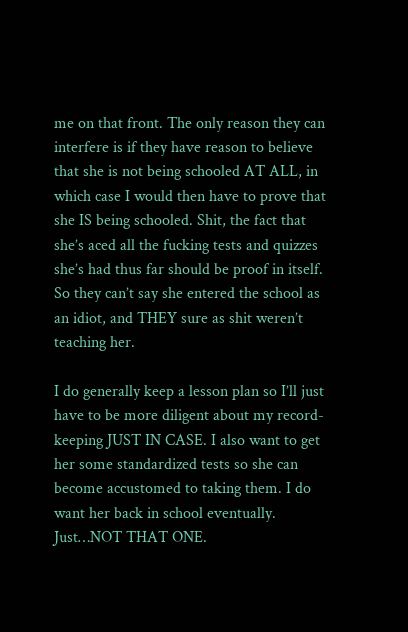me on that front. The only reason they can interfere is if they have reason to believe that she is not being schooled AT ALL, in which case I would then have to prove that she IS being schooled. Shit, the fact that she’s aced all the fucking tests and quizzes she’s had thus far should be proof in itself. So they can’t say she entered the school as an idiot, and THEY sure as shit weren’t teaching her.

I do generally keep a lesson plan so I’ll just have to be more diligent about my record-keeping JUST IN CASE. I also want to get her some standardized tests so she can become accustomed to taking them. I do want her back in school eventually. Just…NOT THAT ONE.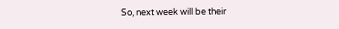So, next week will be their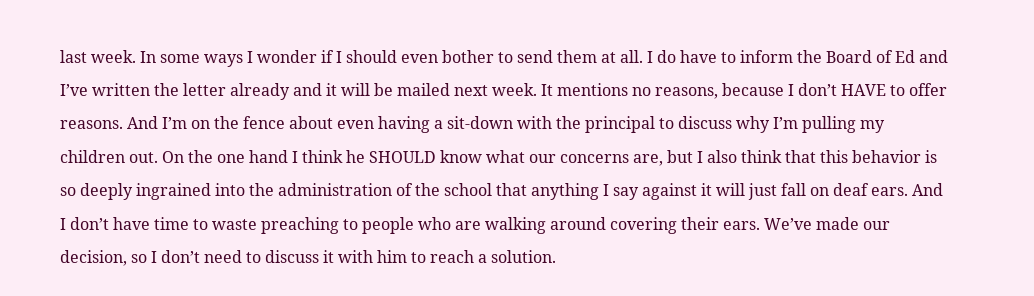last week. In some ways I wonder if I should even bother to send them at all. I do have to inform the Board of Ed and I’ve written the letter already and it will be mailed next week. It mentions no reasons, because I don’t HAVE to offer reasons. And I’m on the fence about even having a sit-down with the principal to discuss why I’m pulling my children out. On the one hand I think he SHOULD know what our concerns are, but I also think that this behavior is so deeply ingrained into the administration of the school that anything I say against it will just fall on deaf ears. And I don’t have time to waste preaching to people who are walking around covering their ears. We’ve made our decision, so I don’t need to discuss it with him to reach a solution.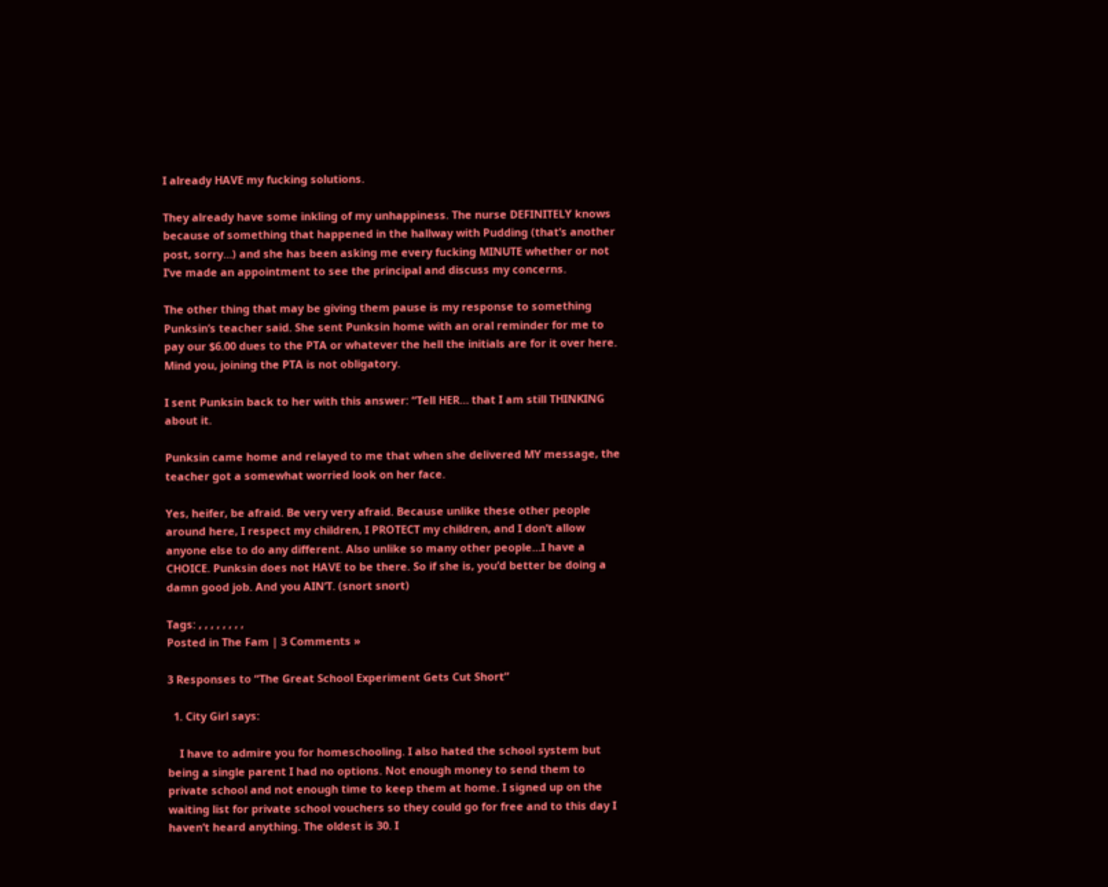I already HAVE my fucking solutions.

They already have some inkling of my unhappiness. The nurse DEFINITELY knows because of something that happened in the hallway with Pudding (that’s another post, sorry…) and she has been asking me every fucking MINUTE whether or not I’ve made an appointment to see the principal and discuss my concerns.

The other thing that may be giving them pause is my response to something Punksin’s teacher said. She sent Punksin home with an oral reminder for me to pay our $6.00 dues to the PTA or whatever the hell the initials are for it over here. Mind you, joining the PTA is not obligatory.

I sent Punksin back to her with this answer: “Tell HER… that I am still THINKING about it.

Punksin came home and relayed to me that when she delivered MY message, the teacher got a somewhat worried look on her face.

Yes, heifer, be afraid. Be very very afraid. Because unlike these other people around here, I respect my children, I PROTECT my children, and I don’t allow anyone else to do any different. Also unlike so many other people…I have a CHOICE. Punksin does not HAVE to be there. So if she is, you’d better be doing a damn good job. And you AIN’T. (snort snort)

Tags: , , , , , , , ,
Posted in The Fam | 3 Comments »

3 Responses to “The Great School Experiment Gets Cut Short”

  1. City Girl says:

    I have to admire you for homeschooling. I also hated the school system but being a single parent I had no options. Not enough money to send them to private school and not enough time to keep them at home. I signed up on the waiting list for private school vouchers so they could go for free and to this day I haven’t heard anything. The oldest is 30. I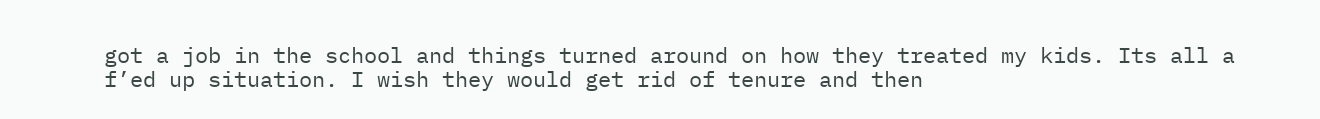got a job in the school and things turned around on how they treated my kids. Its all a f’ed up situation. I wish they would get rid of tenure and then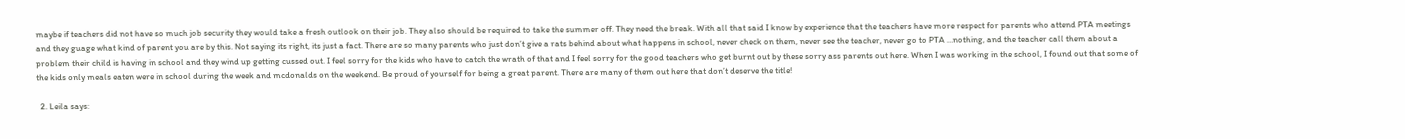maybe if teachers did not have so much job security they would take a fresh outlook on their job. They also should be required to take the summer off. They need the break. With all that said I know by experience that the teachers have more respect for parents who attend PTA meetings and they guage what kind of parent you are by this. Not saying its right, its just a fact. There are so many parents who just don’t give a rats behind about what happens in school, never check on them, never see the teacher, never go to PTA …nothing, and the teacher call them about a problem their child is having in school and they wind up getting cussed out. I feel sorry for the kids who have to catch the wrath of that and I feel sorry for the good teachers who get burnt out by these sorry ass parents out here. When I was working in the school, I found out that some of the kids only meals eaten were in school during the week and mcdonalds on the weekend. Be proud of yourself for being a great parent. There are many of them out here that don’t deserve the title!

  2. Leila says: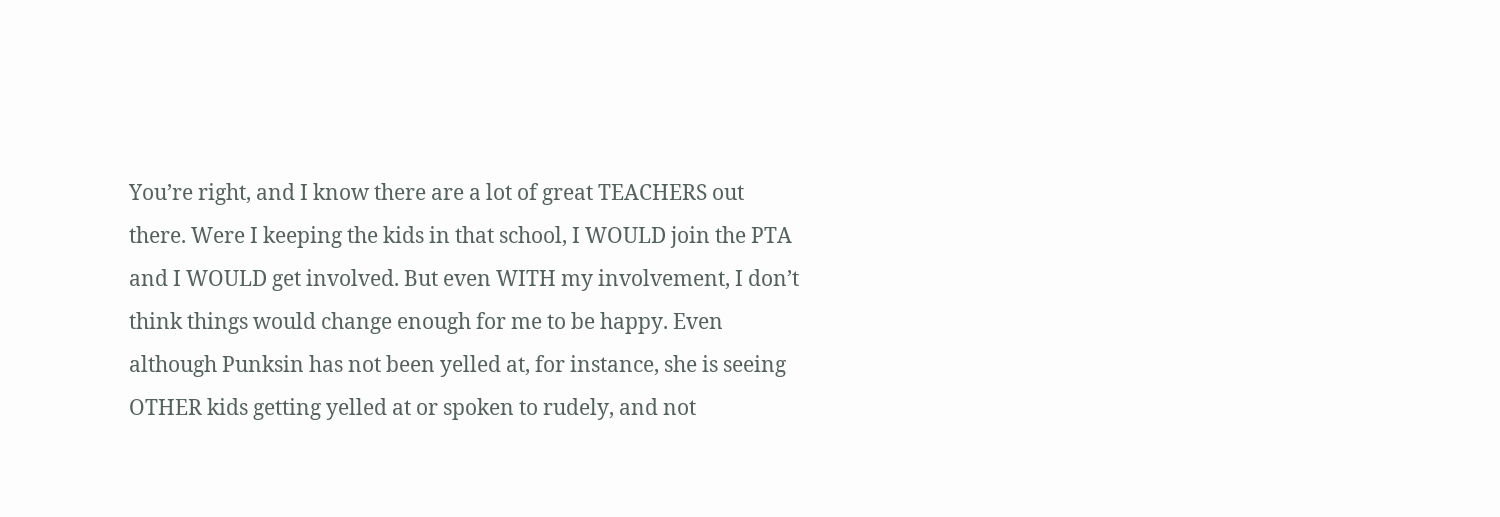You’re right, and I know there are a lot of great TEACHERS out there. Were I keeping the kids in that school, I WOULD join the PTA and I WOULD get involved. But even WITH my involvement, I don’t think things would change enough for me to be happy. Even although Punksin has not been yelled at, for instance, she is seeing OTHER kids getting yelled at or spoken to rudely, and not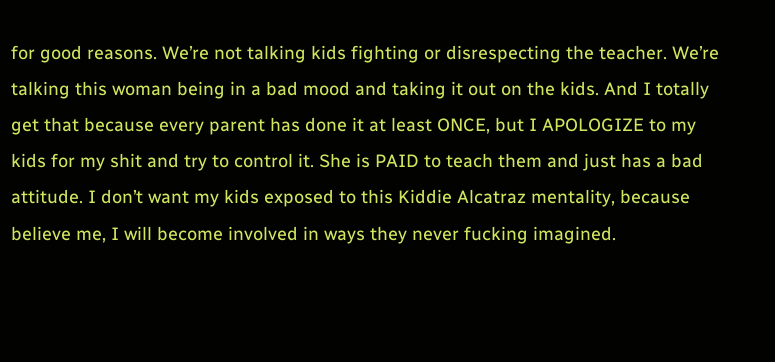for good reasons. We’re not talking kids fighting or disrespecting the teacher. We’re talking this woman being in a bad mood and taking it out on the kids. And I totally get that because every parent has done it at least ONCE, but I APOLOGIZE to my kids for my shit and try to control it. She is PAID to teach them and just has a bad attitude. I don’t want my kids exposed to this Kiddie Alcatraz mentality, because believe me, I will become involved in ways they never fucking imagined.